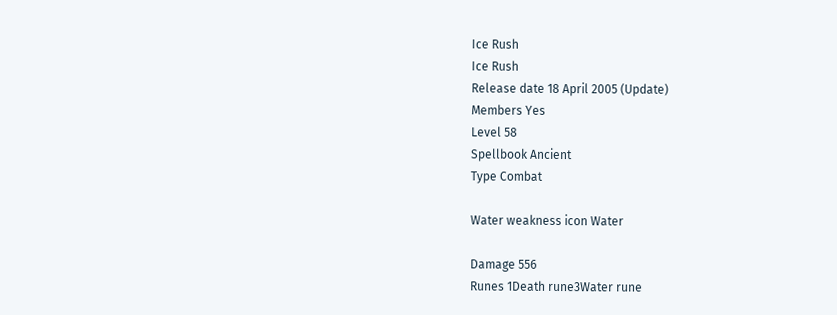Ice Rush
Ice Rush
Release date 18 April 2005 (Update)
Members Yes
Level 58
Spellbook Ancient
Type Combat

Water weakness icon Water

Damage 556
Runes 1Death rune3Water rune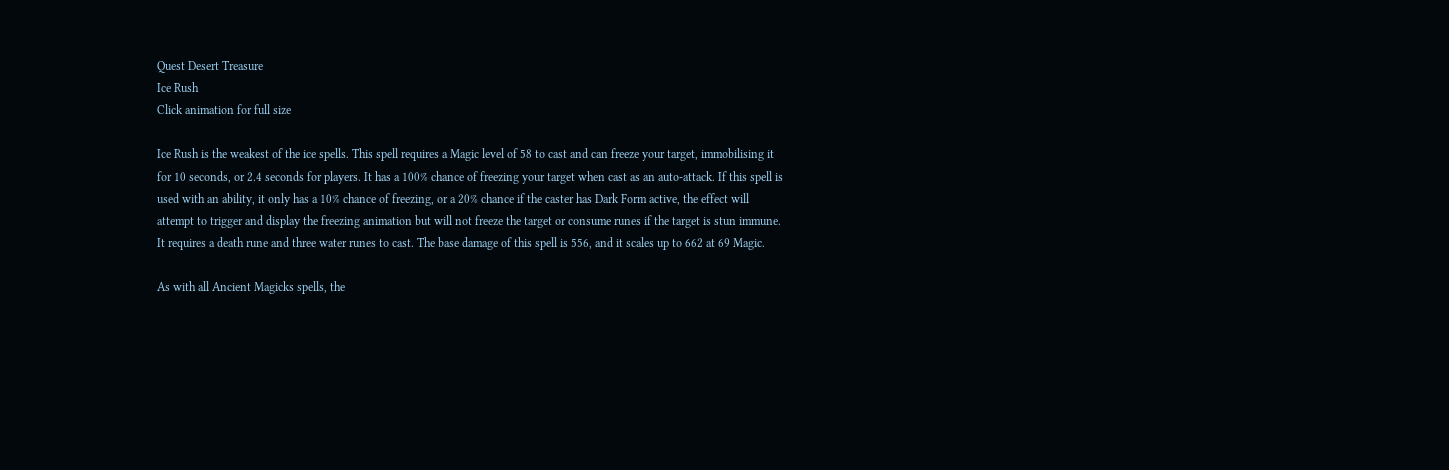Quest Desert Treasure
Ice Rush
Click animation for full size

Ice Rush is the weakest of the ice spells. This spell requires a Magic level of 58 to cast and can freeze your target, immobilising it for 10 seconds, or 2.4 seconds for players. It has a 100% chance of freezing your target when cast as an auto-attack. If this spell is used with an ability, it only has a 10% chance of freezing, or a 20% chance if the caster has Dark Form active, the effect will attempt to trigger and display the freezing animation but will not freeze the target or consume runes if the target is stun immune. It requires a death rune and three water runes to cast. The base damage of this spell is 556, and it scales up to 662 at 69 Magic.

As with all Ancient Magicks spells, the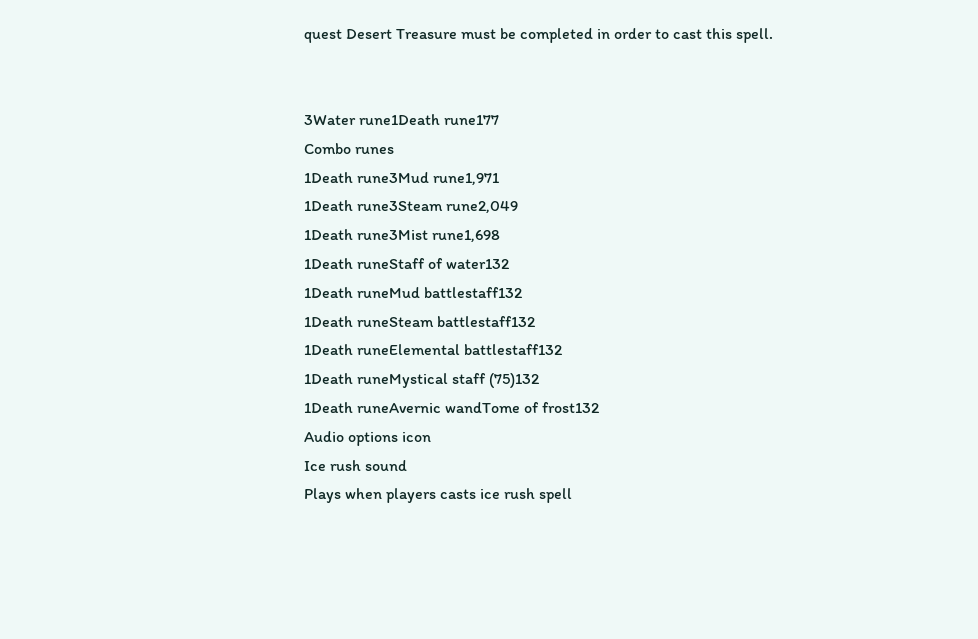quest Desert Treasure must be completed in order to cast this spell.


3Water rune1Death rune177
Combo runes
1Death rune3Mud rune1,971
1Death rune3Steam rune2,049
1Death rune3Mist rune1,698
1Death runeStaff of water132
1Death runeMud battlestaff132
1Death runeSteam battlestaff132
1Death runeElemental battlestaff132
1Death runeMystical staff (75)132
1Death runeAvernic wandTome of frost132
Audio options icon
Ice rush sound
Plays when players casts ice rush spell